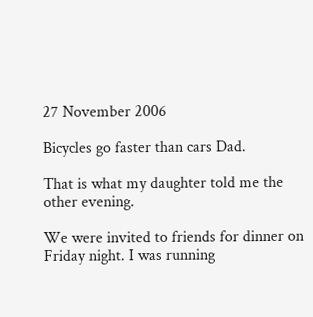27 November 2006

Bicycles go faster than cars Dad.

That is what my daughter told me the other evening.

We were invited to friends for dinner on Friday night. I was running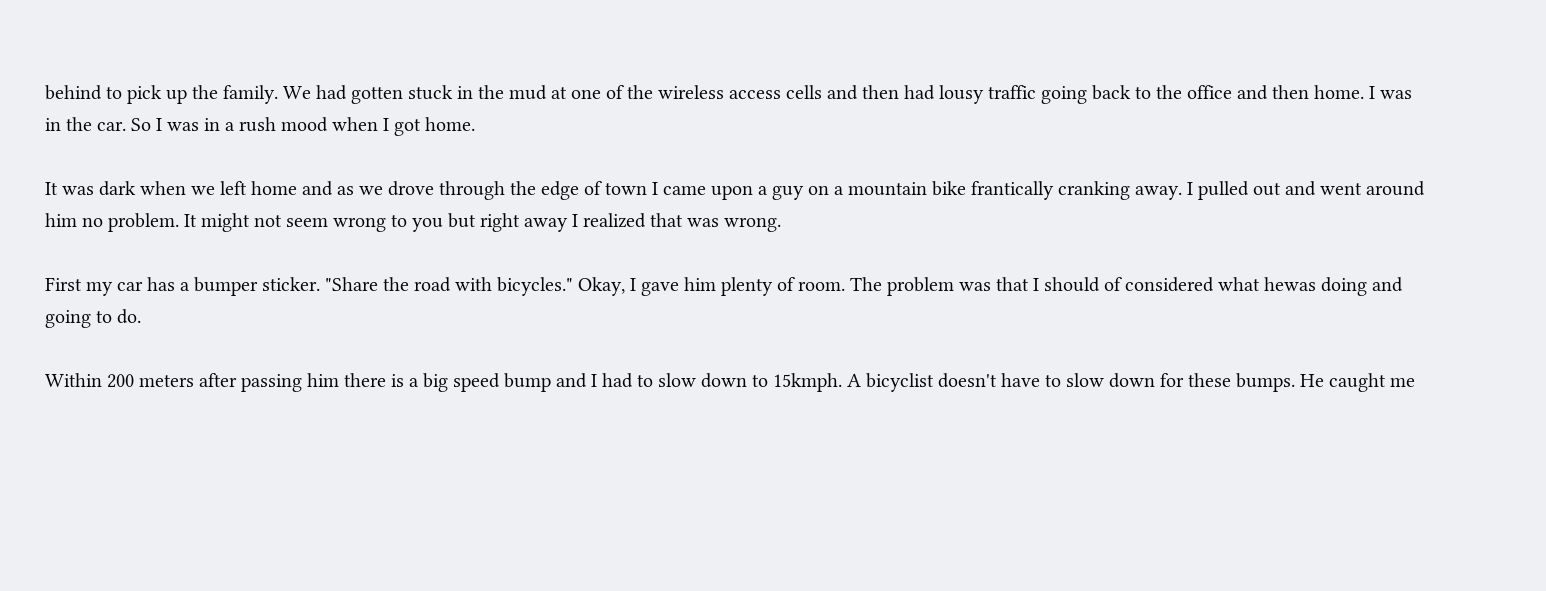behind to pick up the family. We had gotten stuck in the mud at one of the wireless access cells and then had lousy traffic going back to the office and then home. I was in the car. So I was in a rush mood when I got home.

It was dark when we left home and as we drove through the edge of town I came upon a guy on a mountain bike frantically cranking away. I pulled out and went around him no problem. It might not seem wrong to you but right away I realized that was wrong.

First my car has a bumper sticker. "Share the road with bicycles." Okay, I gave him plenty of room. The problem was that I should of considered what hewas doing and going to do.

Within 200 meters after passing him there is a big speed bump and I had to slow down to 15kmph. A bicyclist doesn't have to slow down for these bumps. He caught me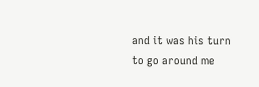and it was his turn to go around me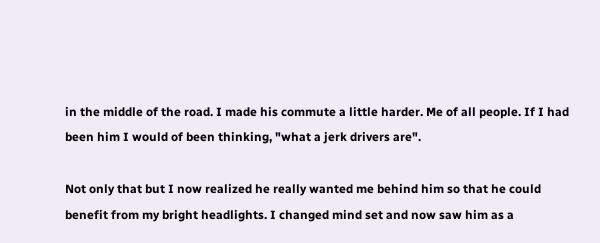in the middle of the road. I made his commute a little harder. Me of all people. If I had been him I would of been thinking, "what a jerk drivers are".

Not only that but I now realized he really wanted me behind him so that he could benefit from my bright headlights. I changed mind set and now saw him as a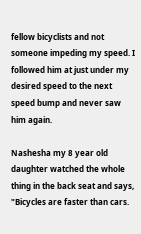fellow bicyclists and not someone impeding my speed. I followed him at just under my desired speed to the next speed bump and never saw him again.

Nashesha my 8 year old daughter watched the whole thing in the back seat and says, "Bicycles are faster than cars.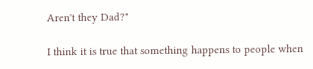Aren't they Dad?"

I think it is true that something happens to people when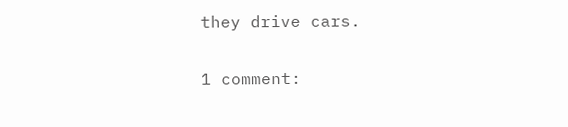they drive cars.

1 comment: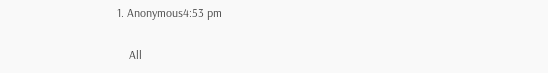1. Anonymous4:53 pm

    All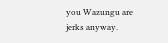you Wazungu are jerks anyway.